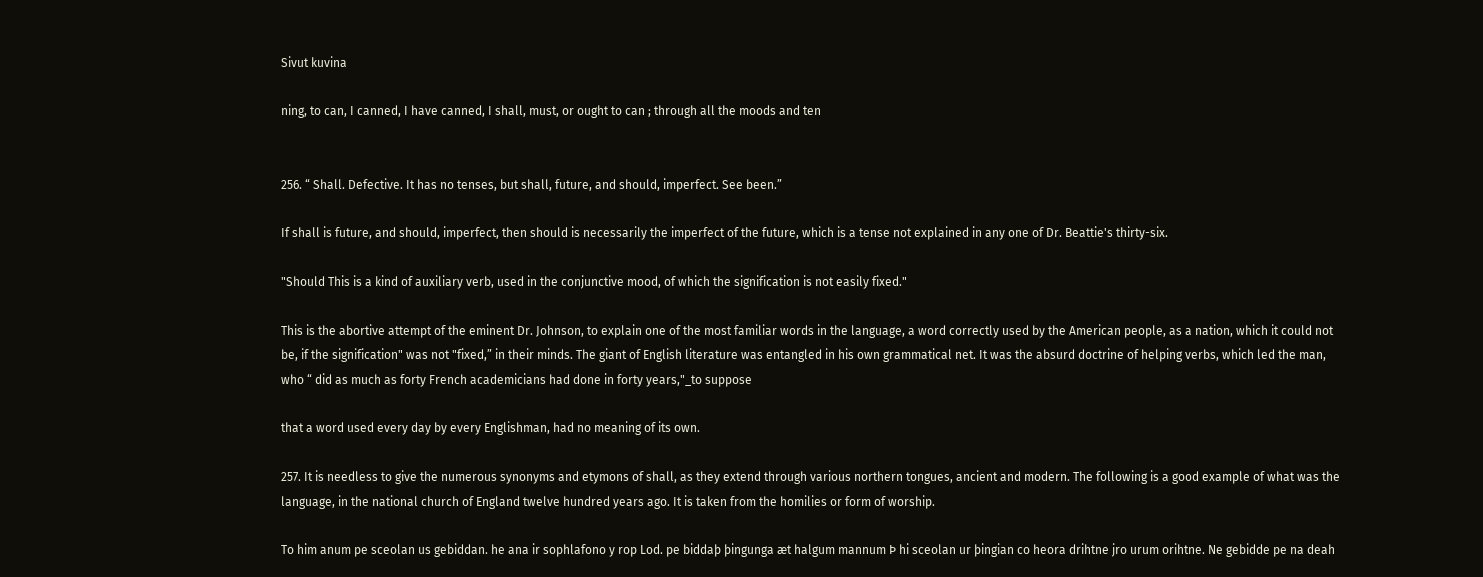Sivut kuvina

ning, to can, I canned, I have canned, I shall, must, or ought to can ; through all the moods and ten


256. “ Shall. Defective. It has no tenses, but shall, future, and should, imperfect. See been.”

If shall is future, and should, imperfect, then should is necessarily the imperfect of the future, which is a tense not explained in any one of Dr. Beattie's thirty-six.

"Should This is a kind of auxiliary verb, used in the conjunctive mood, of which the signification is not easily fixed."

This is the abortive attempt of the eminent Dr. Johnson, to explain one of the most familiar words in the language, a word correctly used by the American people, as a nation, which it could not be, if the signification" was not "fixed,” in their minds. The giant of English literature was entangled in his own grammatical net. It was the absurd doctrine of helping verbs, which led the man, who “ did as much as forty French academicians had done in forty years,"_to suppose

that a word used every day by every Englishman, had no meaning of its own.

257. It is needless to give the numerous synonyms and etymons of shall, as they extend through various northern tongues, ancient and modern. The following is a good example of what was the language, in the national church of England twelve hundred years ago. It is taken from the homilies or form of worship.

To him anum pe sceolan us gebiddan. he ana ir sophlafono y rop Lod. pe biddaþ þingunga æt halgum mannum Þ hi sceolan ur þingian co heora drihtne jro urum orihtne. Ne gebidde pe na deah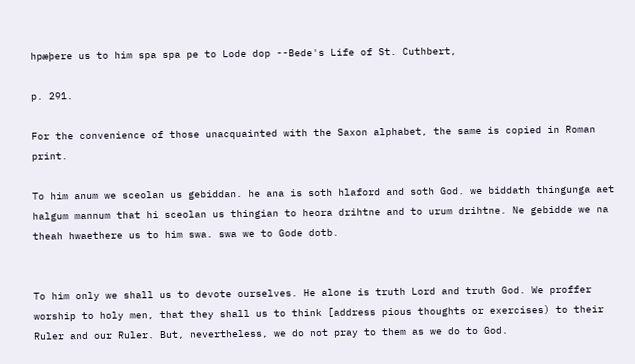hpæþere us to him spa spa pe to Lode dop --Bede's Life of St. Cuthbert,

p. 291.

For the convenience of those unacquainted with the Saxon alphabet, the same is copied in Roman print.

To him anum we sceolan us gebiddan. he ana is soth hlaford and soth God. we biddath thingunga aet halgum mannum that hi sceolan us thingian to heora drihtne and to urum drihtne. Ne gebidde we na theah hwaethere us to him swa. swa we to Gode dotb.


To him only we shall us to devote ourselves. He alone is truth Lord and truth God. We proffer worship to holy men, that they shall us to think [address pious thoughts or exercises) to their Ruler and our Ruler. But, nevertheless, we do not pray to them as we do to God.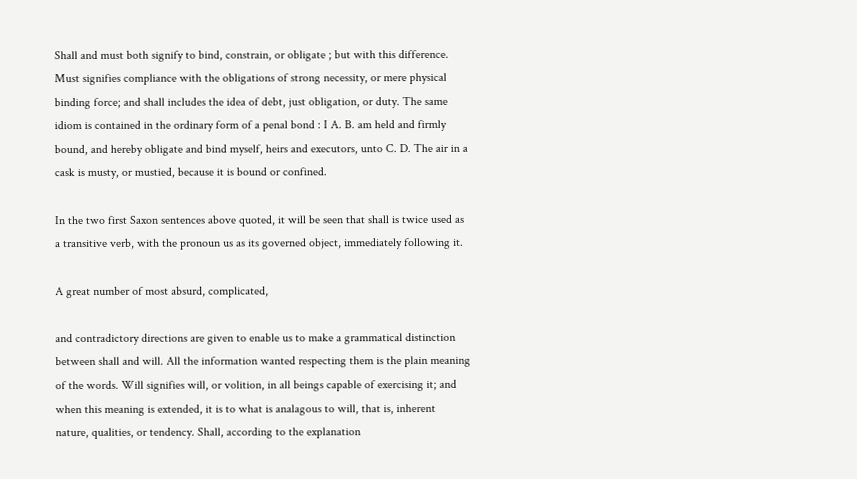Shall and must both signify to bind, constrain, or obligate ; but with this difference. Must signifies compliance with the obligations of strong necessity, or mere physical binding force; and shall includes the idea of debt, just obligation, or duty. The same idiom is contained in the ordinary form of a penal bond : I A. B. am held and firmly bound, and hereby obligate and bind myself, heirs and executors, unto C. D. The air in a cask is musty, or mustied, because it is bound or confined.

In the two first Saxon sentences above quoted, it will be seen that shall is twice used as a transitive verb, with the pronoun us as its governed object, immediately following it.

A great number of most absurd, complicated,

and contradictory directions are given to enable us to make a grammatical distinction between shall and will. All the information wanted respecting them is the plain meaning of the words. Will signifies will, or volition, in all beings capable of exercising it; and when this meaning is extended, it is to what is analagous to will, that is, inherent nature, qualities, or tendency. Shall, according to the explanation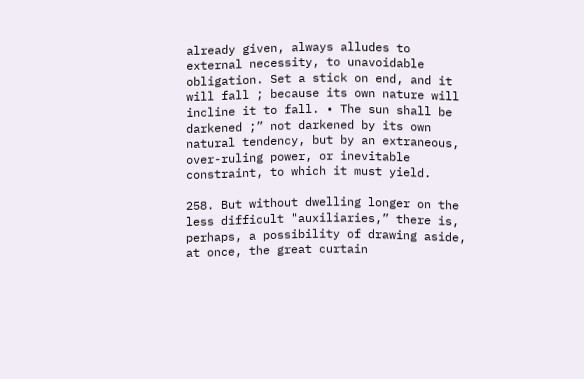already given, always alludes to external necessity, to unavoidable obligation. Set a stick on end, and it will fall ; because its own nature will incline it to fall. • The sun shall be darkened ;” not darkened by its own natural tendency, but by an extraneous, over-ruling power, or inevitable constraint, to which it must yield.

258. But without dwelling longer on the less difficult "auxiliaries,” there is, perhaps, a possibility of drawing aside, at once, the great curtain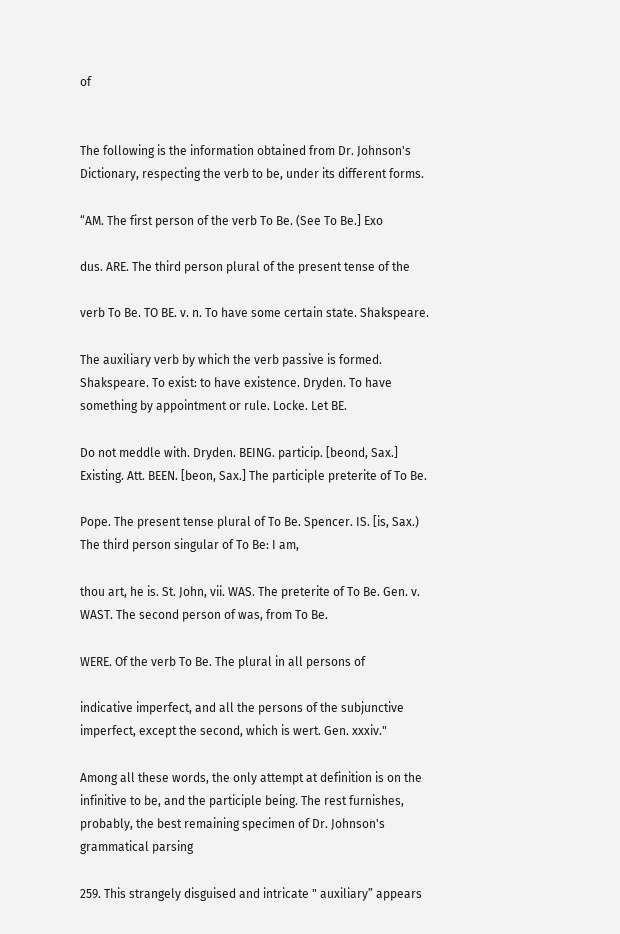of


The following is the information obtained from Dr. Johnson's Dictionary, respecting the verb to be, under its different forms.

“AM. The first person of the verb To Be. (See To Be.] Exo

dus. ARE. The third person plural of the present tense of the

verb To Be. TO BE. v. n. To have some certain state. Shakspeare.

The auxiliary verb by which the verb passive is formed. Shakspeare. To exist: to have existence. Dryden. To have something by appointment or rule. Locke. Let BE.

Do not meddle with. Dryden. BEING. particip. [beond, Sax.] Existing. Att. BEEN. [beon, Sax.] The participle preterite of To Be.

Pope. The present tense plural of To Be. Spencer. IS. [is, Sax.) The third person singular of To Be: I am,

thou art, he is. St. John, vii. WAS. The preterite of To Be. Gen. v. WAST. The second person of was, from To Be.

WERE. Of the verb To Be. The plural in all persons of

indicative imperfect, and all the persons of the subjunctive imperfect, except the second, which is wert. Gen. xxxiv."

Among all these words, the only attempt at definition is on the infinitive to be, and the participle being. The rest furnishes, probably, the best remaining specimen of Dr. Johnson's grammatical parsing

259. This strangely disguised and intricate " auxiliary” appears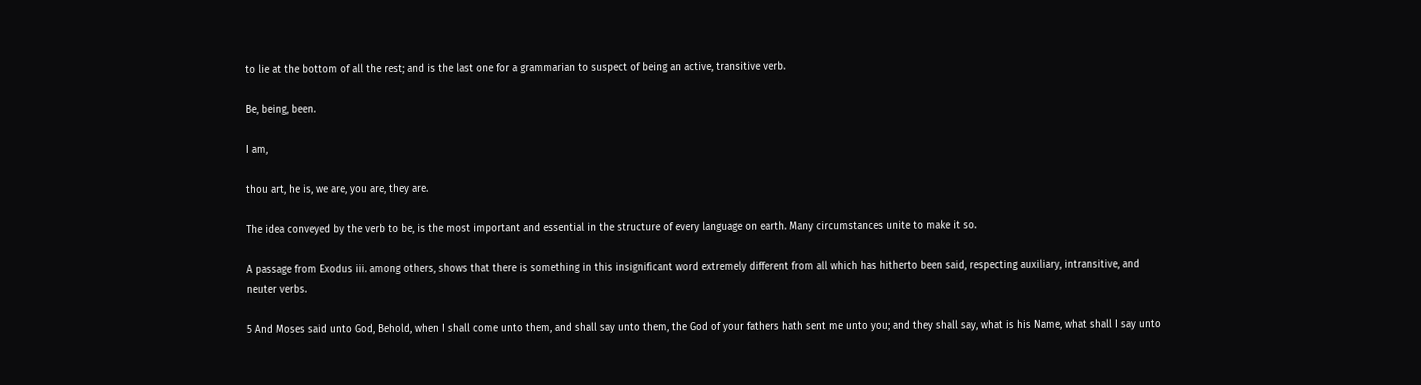to lie at the bottom of all the rest; and is the last one for a grammarian to suspect of being an active, transitive verb.

Be, being, been.

I am,

thou art, he is, we are, you are, they are.

The idea conveyed by the verb to be, is the most important and essential in the structure of every language on earth. Many circumstances unite to make it so.

A passage from Exodus iii. among others, shows that there is something in this insignificant word extremely different from all which has hitherto been said, respecting auxiliary, intransitive, and neuter verbs.

5 And Moses said unto God, Behold, when I shall come unto them, and shall say unto them, the God of your fathers hath sent me unto you; and they shall say, what is his Name, what shall I say unto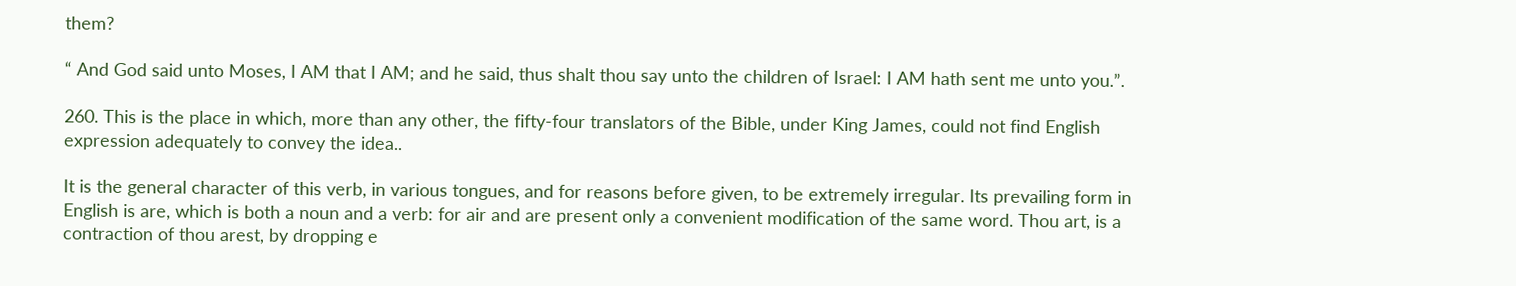them?

“ And God said unto Moses, I AM that I AM; and he said, thus shalt thou say unto the children of Israel: I AM hath sent me unto you.”.

260. This is the place in which, more than any other, the fifty-four translators of the Bible, under King James, could not find English expression adequately to convey the idea..

It is the general character of this verb, in various tongues, and for reasons before given, to be extremely irregular. Its prevailing form in English is are, which is both a noun and a verb: for air and are present only a convenient modification of the same word. Thou art, is a contraction of thou arest, by dropping e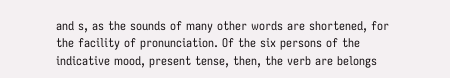and s, as the sounds of many other words are shortened, for the facility of pronunciation. Of the six persons of the indicative mood, present tense, then, the verb are belongs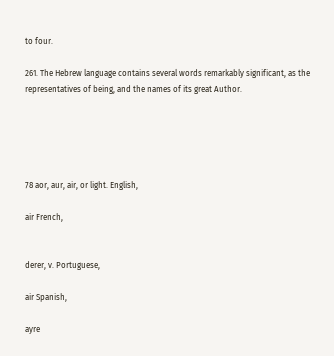to four.

261. The Hebrew language contains several words remarkably significant, as the representatives of being, and the names of its great Author.





78 aor, aur, air, or light. English,

air French,


derer, v. Portuguese,

air Spanish,

ayre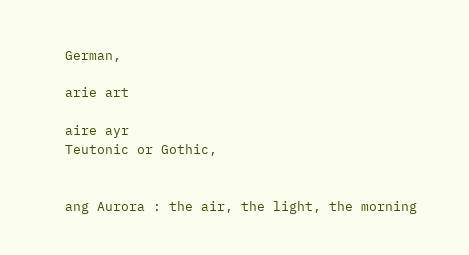German,

arie art

aire ayr
Teutonic or Gothic,


ang Aurora : the air, the light, the morning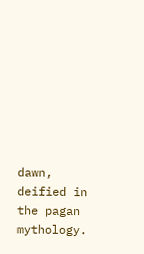dawn, deified in the pagan mythology.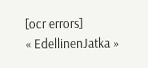[ocr errors]
« EdellinenJatka »